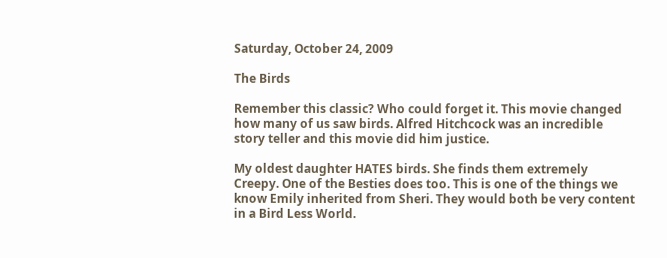Saturday, October 24, 2009

The Birds

Remember this classic? Who could forget it. This movie changed how many of us saw birds. Alfred Hitchcock was an incredible story teller and this movie did him justice.

My oldest daughter HATES birds. She finds them extremely Creepy. One of the Besties does too. This is one of the things we know Emily inherited from Sheri. They would both be very content in a Bird Less World.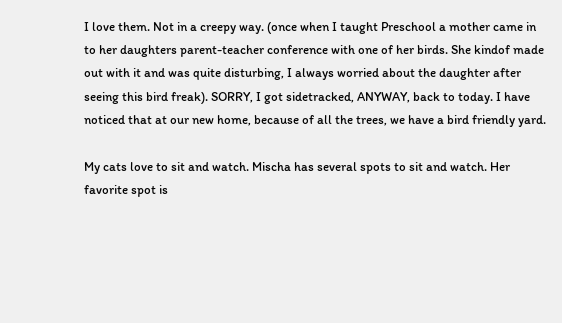I love them. Not in a creepy way. (once when I taught Preschool a mother came in to her daughters parent-teacher conference with one of her birds. She kindof made out with it and was quite disturbing, I always worried about the daughter after seeing this bird freak). SORRY, I got sidetracked, ANYWAY, back to today. I have noticed that at our new home, because of all the trees, we have a bird friendly yard.

My cats love to sit and watch. Mischa has several spots to sit and watch. Her favorite spot is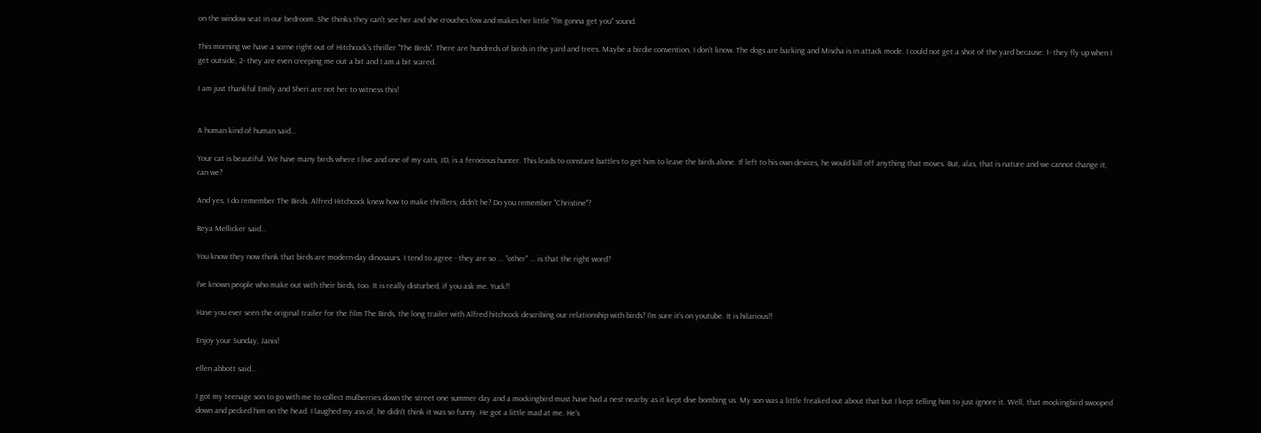on the window seat in our bedroom. She thinks they can't see her and she crouches low and makes her little "I'm gonna get you" sound.

This morning we have a scene right out of Hitchcock's thriller "The Birds". There are hundreds of birds in the yard and trees. Maybe a birdie convention, I don't know. The dogs are barking and Mischa is in attack mode. I could not get a shot of the yard because: 1- they fly up when I get outside, 2- they are even creeping me out a bit and I am a bit scared.

I am just thankful Emily and Sheri are not her to witness this!


A human kind of human said...

Your cat is beautiful. We have many birds where I live and one of my cats, JD, is a ferocious hunter. This leads to constant battles to get him to leave the birds alone. If left to his own devices, he would kill off anything that moves. But, alas, that is nature and we cannot change it, can we?

And yes, I do remember The Birds. Alfred Hitchcock knew how to make thrillers, didn't he? Do you remember "Christine"?

Reya Mellicker said...

You know they now think that birds are modern-day dinosaurs. I tend to agree - they are so ... "other" ... is that the right word?

I've known people who make out with their birds, too. It is really disturbed, if you ask me. Yuck!!

Have you ever seen the original trailer for the film The Birds, the long trailer with Alfred hitchcock describing our relationship with birds? I'm sure it's on youtube. It is hilarious!!

Enjoy your Sunday, Janis!

ellen abbott said...

I got my teenage son to go with me to collect mulberries down the street one summer day and a mockingbird must have had a nest nearby as it kept dive bombing us. My son was a little freaked out about that but I kept telling him to just ignore it. Well, that mockingbird swooped down and pecked him on the head. I laughed my ass of, he didn't think it was so funny. He got a little mad at me. He's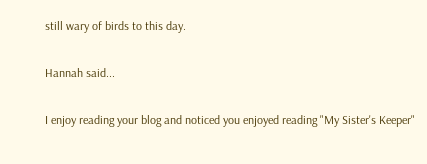still wary of birds to this day.

Hannah said...

I enjoy reading your blog and noticed you enjoyed reading "My Sister's Keeper"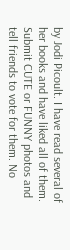by Jodi Picoult. I have read several of her books and have liked all of them. Submit CUTE or FUNNY photos and tell friends to vote for them. No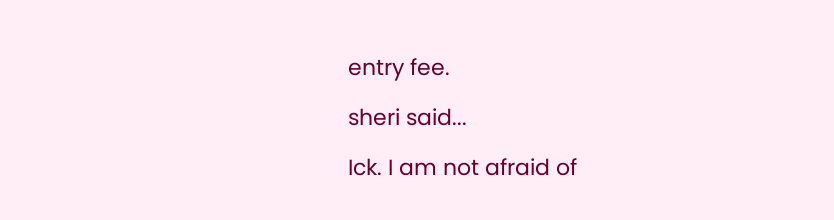entry fee.

sheri said...

Ick. I am not afraid of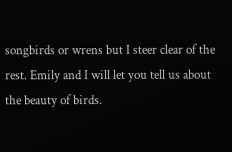songbirds or wrens but I steer clear of the rest. Emily and I will let you tell us about the beauty of birds.